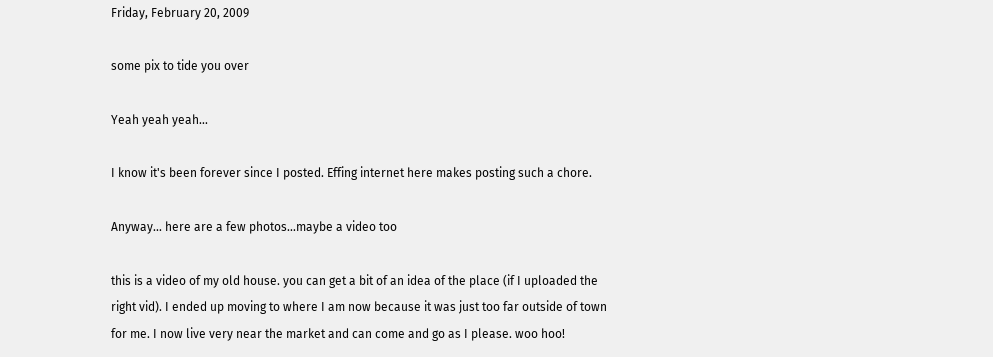Friday, February 20, 2009

some pix to tide you over

Yeah yeah yeah...

I know it's been forever since I posted. Effing internet here makes posting such a chore.

Anyway... here are a few photos...maybe a video too

this is a video of my old house. you can get a bit of an idea of the place (if I uploaded the right vid). I ended up moving to where I am now because it was just too far outside of town for me. I now live very near the market and can come and go as I please. woo hoo!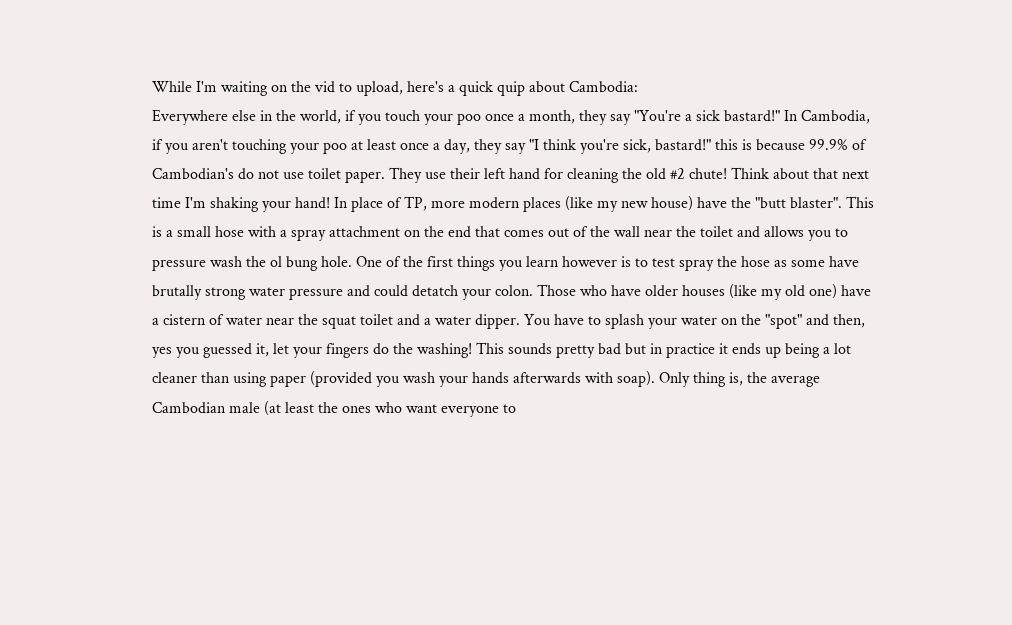While I'm waiting on the vid to upload, here's a quick quip about Cambodia:
Everywhere else in the world, if you touch your poo once a month, they say "You're a sick bastard!" In Cambodia, if you aren't touching your poo at least once a day, they say "I think you're sick, bastard!" this is because 99.9% of Cambodian's do not use toilet paper. They use their left hand for cleaning the old #2 chute! Think about that next time I'm shaking your hand! In place of TP, more modern places (like my new house) have the "butt blaster". This is a small hose with a spray attachment on the end that comes out of the wall near the toilet and allows you to pressure wash the ol bung hole. One of the first things you learn however is to test spray the hose as some have brutally strong water pressure and could detatch your colon. Those who have older houses (like my old one) have a cistern of water near the squat toilet and a water dipper. You have to splash your water on the "spot" and then, yes you guessed it, let your fingers do the washing! This sounds pretty bad but in practice it ends up being a lot cleaner than using paper (provided you wash your hands afterwards with soap). Only thing is, the average Cambodian male (at least the ones who want everyone to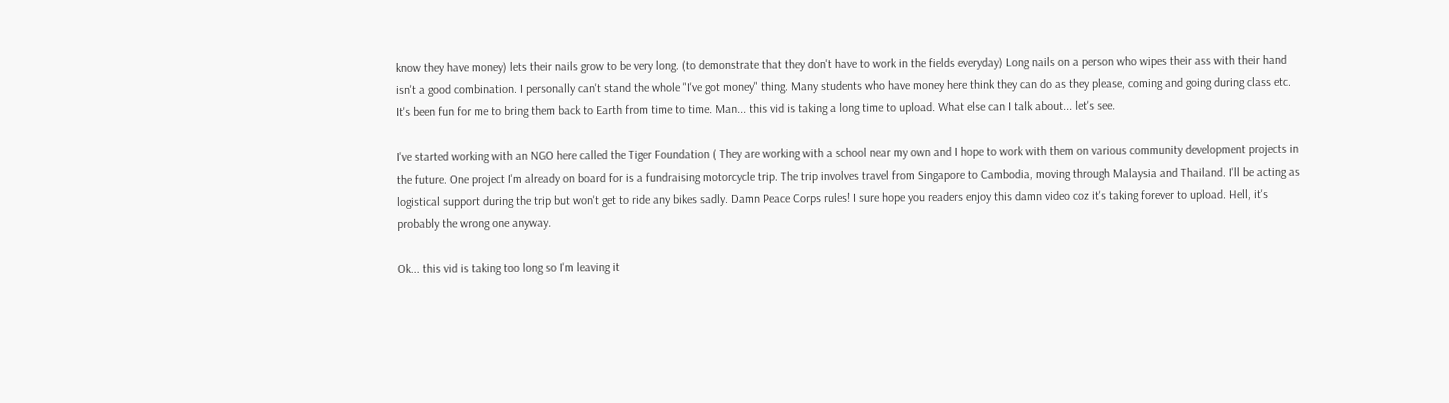know they have money) lets their nails grow to be very long. (to demonstrate that they don't have to work in the fields everyday) Long nails on a person who wipes their ass with their hand isn't a good combination. I personally can't stand the whole "I've got money" thing. Many students who have money here think they can do as they please, coming and going during class etc. It's been fun for me to bring them back to Earth from time to time. Man... this vid is taking a long time to upload. What else can I talk about... let's see.

I've started working with an NGO here called the Tiger Foundation ( They are working with a school near my own and I hope to work with them on various community development projects in the future. One project I'm already on board for is a fundraising motorcycle trip. The trip involves travel from Singapore to Cambodia, moving through Malaysia and Thailand. I'll be acting as logistical support during the trip but won't get to ride any bikes sadly. Damn Peace Corps rules! I sure hope you readers enjoy this damn video coz it's taking forever to upload. Hell, it's probably the wrong one anyway.

Ok... this vid is taking too long so I'm leaving it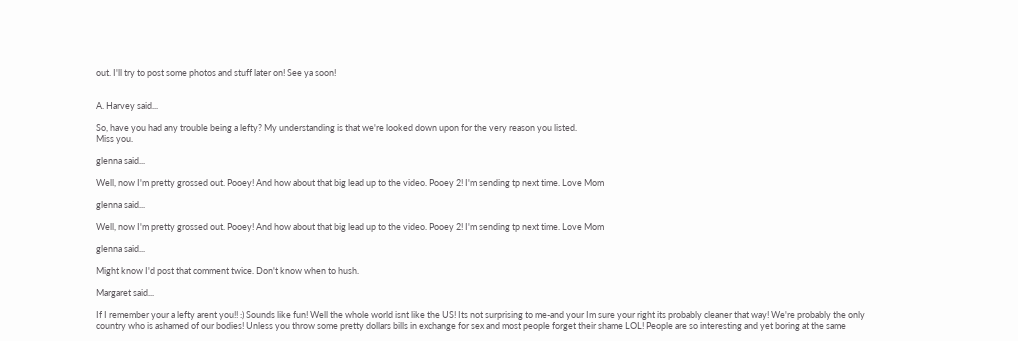out. I'll try to post some photos and stuff later on! See ya soon!


A. Harvey said...

So, have you had any trouble being a lefty? My understanding is that we're looked down upon for the very reason you listed.
Miss you.

glenna said...

Well, now I'm pretty grossed out. Pooey! And how about that big lead up to the video. Pooey 2! I'm sending tp next time. Love Mom

glenna said...

Well, now I'm pretty grossed out. Pooey! And how about that big lead up to the video. Pooey 2! I'm sending tp next time. Love Mom

glenna said...

Might know I'd post that comment twice. Don't know when to hush.

Margaret said...

If I remember your a lefty arent you!! :) Sounds like fun! Well the whole world isnt like the US! Its not surprising to me-and your Im sure your right its probably cleaner that way! We're probably the only country who is ashamed of our bodies! Unless you throw some pretty dollars bills in exchange for sex and most people forget their shame LOL! People are so interesting and yet boring at the same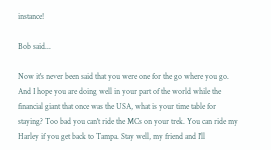instance!

Bob said...

Now it's never been said that you were one for the go where you go. And I hope you are doing well in your part of the world while the financial giant that once was the USA, what is your time table for staying? Too bad you can't ride the MCs on your trek. You can ride my Harley if you get back to Tampa. Stay well, my friend and I'll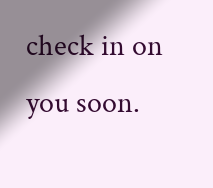check in on you soon.